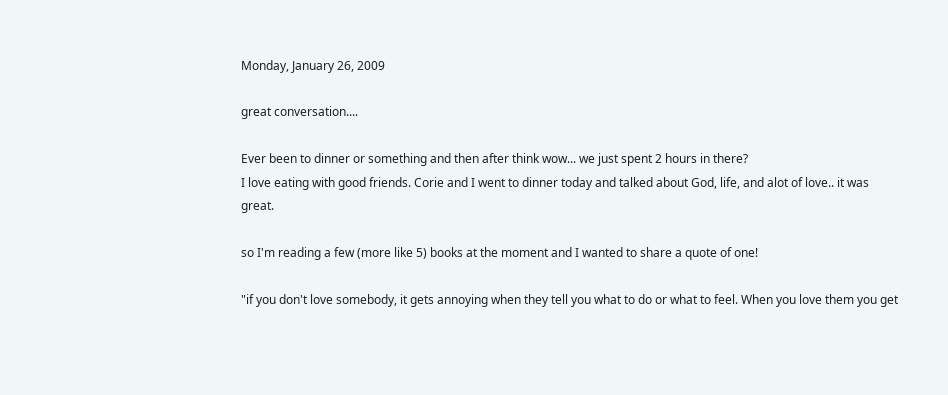Monday, January 26, 2009

great conversation....

Ever been to dinner or something and then after think wow... we just spent 2 hours in there?
I love eating with good friends. Corie and I went to dinner today and talked about God, life, and alot of love.. it was great.

so I'm reading a few (more like 5) books at the moment and I wanted to share a quote of one!

"if you don't love somebody, it gets annoying when they tell you what to do or what to feel. When you love them you get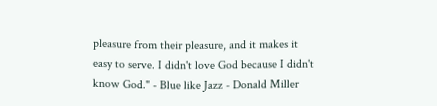pleasure from their pleasure, and it makes it easy to serve. I didn't love God because I didn't know God." - Blue like Jazz - Donald Miller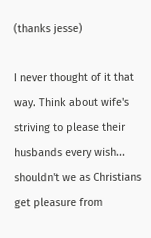(thanks jesse)

I never thought of it that way. Think about wife's striving to please their husbands every wish... shouldn't we as Christians get pleasure from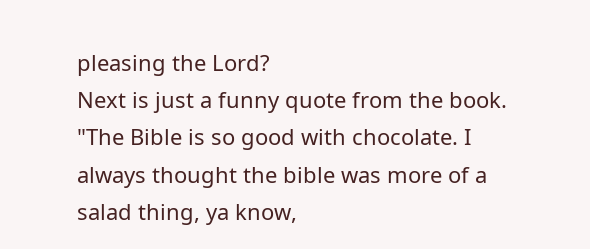pleasing the Lord?
Next is just a funny quote from the book.
"The Bible is so good with chocolate. I always thought the bible was more of a salad thing, ya know,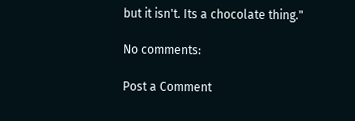but it isn't. Its a chocolate thing."

No comments:

Post a Comment